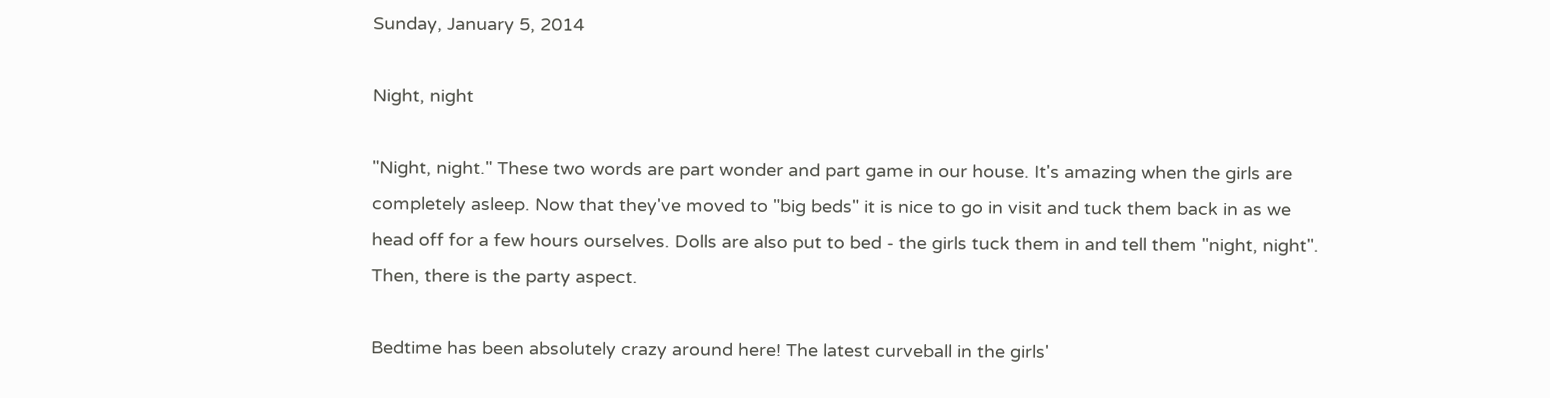Sunday, January 5, 2014

Night, night

"Night, night." These two words are part wonder and part game in our house. It's amazing when the girls are completely asleep. Now that they've moved to "big beds" it is nice to go in visit and tuck them back in as we head off for a few hours ourselves. Dolls are also put to bed - the girls tuck them in and tell them "night, night". Then, there is the party aspect.

Bedtime has been absolutely crazy around here! The latest curveball in the girls'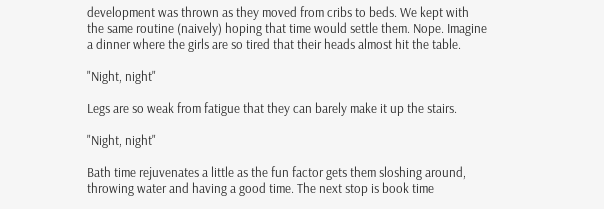development was thrown as they moved from cribs to beds. We kept with the same routine (naively) hoping that time would settle them. Nope. Imagine a dinner where the girls are so tired that their heads almost hit the table.

"Night, night"

Legs are so weak from fatigue that they can barely make it up the stairs.

"Night, night"

Bath time rejuvenates a little as the fun factor gets them sloshing around, throwing water and having a good time. The next stop is book time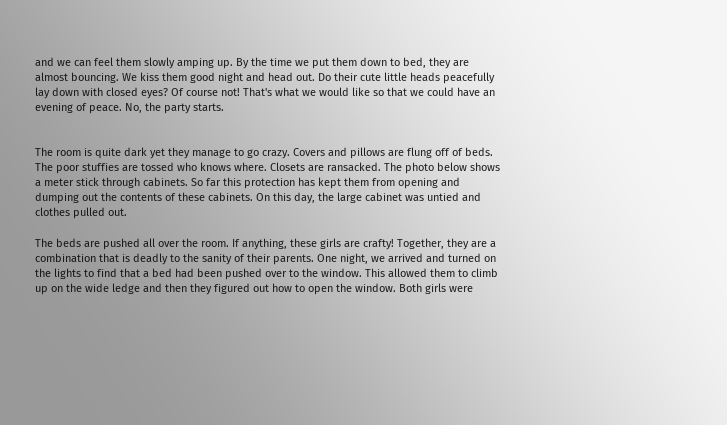and we can feel them slowly amping up. By the time we put them down to bed, they are almost bouncing. We kiss them good night and head out. Do their cute little heads peacefully lay down with closed eyes? Of course not! That's what we would like so that we could have an evening of peace. No, the party starts.


The room is quite dark yet they manage to go crazy. Covers and pillows are flung off of beds. The poor stuffies are tossed who knows where. Closets are ransacked. The photo below shows a meter stick through cabinets. So far this protection has kept them from opening and dumping out the contents of these cabinets. On this day, the large cabinet was untied and clothes pulled out.

The beds are pushed all over the room. If anything, these girls are crafty! Together, they are a combination that is deadly to the sanity of their parents. One night, we arrived and turned on the lights to find that a bed had been pushed over to the window. This allowed them to climb up on the wide ledge and then they figured out how to open the window. Both girls were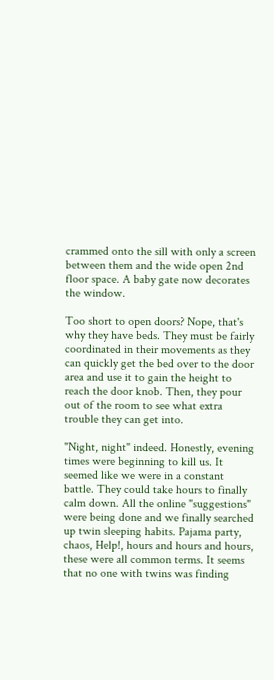crammed onto the sill with only a screen between them and the wide open 2nd floor space. A baby gate now decorates the window.

Too short to open doors? Nope, that's why they have beds. They must be fairly coordinated in their movements as they can quickly get the bed over to the door area and use it to gain the height to reach the door knob. Then, they pour out of the room to see what extra trouble they can get into.

"Night, night" indeed. Honestly, evening times were beginning to kill us. It seemed like we were in a constant battle. They could take hours to finally calm down. All the online "suggestions" were being done and we finally searched up twin sleeping habits. Pajama party, chaos, Help!, hours and hours and hours, these were all common terms. It seems that no one with twins was finding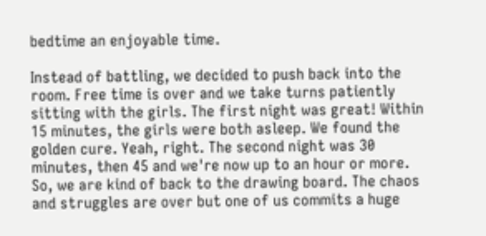bedtime an enjoyable time.

Instead of battling, we decided to push back into the room. Free time is over and we take turns patiently sitting with the girls. The first night was great! Within 15 minutes, the girls were both asleep. We found the golden cure. Yeah, right. The second night was 30 minutes, then 45 and we're now up to an hour or more. So, we are kind of back to the drawing board. The chaos and struggles are over but one of us commits a huge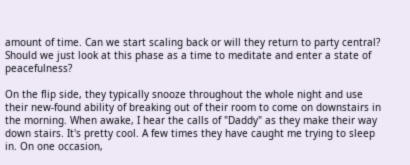amount of time. Can we start scaling back or will they return to party central? Should we just look at this phase as a time to meditate and enter a state of peacefulness?

On the flip side, they typically snooze throughout the whole night and use their new-found ability of breaking out of their room to come on downstairs in the morning. When awake, I hear the calls of "Daddy" as they make their way down stairs. It's pretty cool. A few times they have caught me trying to sleep in. On one occasion,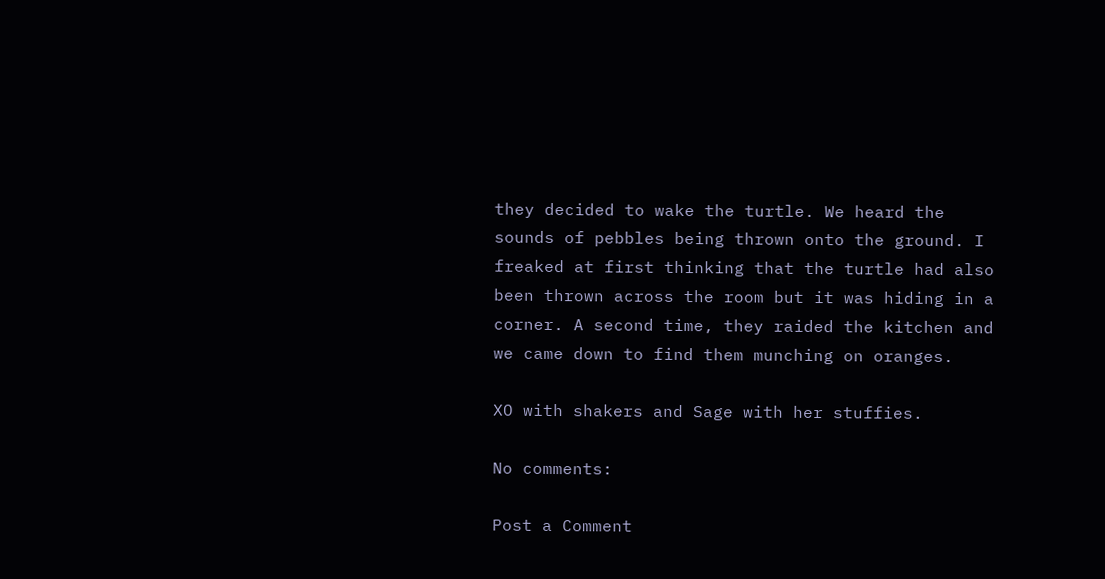they decided to wake the turtle. We heard the sounds of pebbles being thrown onto the ground. I freaked at first thinking that the turtle had also been thrown across the room but it was hiding in a corner. A second time, they raided the kitchen and we came down to find them munching on oranges.

XO with shakers and Sage with her stuffies.

No comments:

Post a Comment